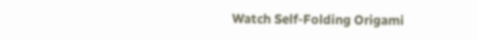Watch Self-Folding Origami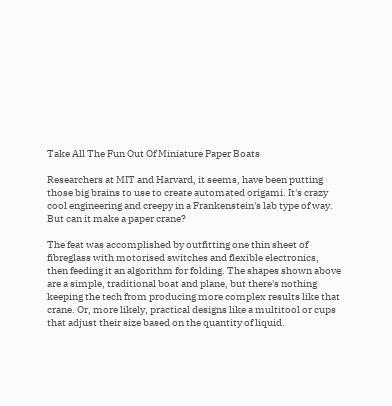Take All The Fun Out Of Miniature Paper Boats

Researchers at MIT and Harvard, it seems, have been putting those big brains to use to create automated origami. It's crazy cool engineering and creepy in a Frankenstein's lab type of way. But can it make a paper crane?

The feat was accomplished by outfitting one thin sheet of fibreglass with motorised switches and flexible electronics, then feeding it an algorithm for folding. The shapes shown above are a simple, traditional boat and plane, but there's nothing keeping the tech from producing more complex results like that crane. Or, more likely, practical designs like a multitool or cups that adjust their size based on the quantity of liquid.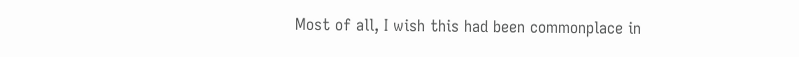Most of all, I wish this had been commonplace in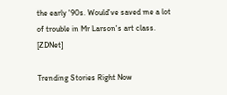the early '90s. Would've saved me a lot of trouble in Mr Larson's art class. [ZDNet]

Trending Stories Right Now